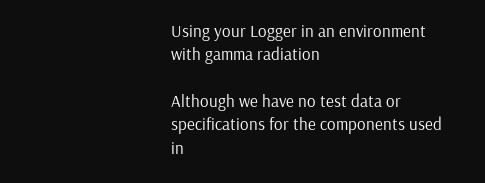Using your Logger in an environment with gamma radiation

Although we have no test data or specifications for the components used in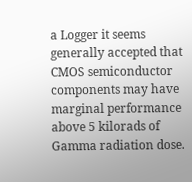a Logger it seems generally accepted that CMOS semiconductor components may have marginal performance above 5 kilorads of Gamma radiation dose.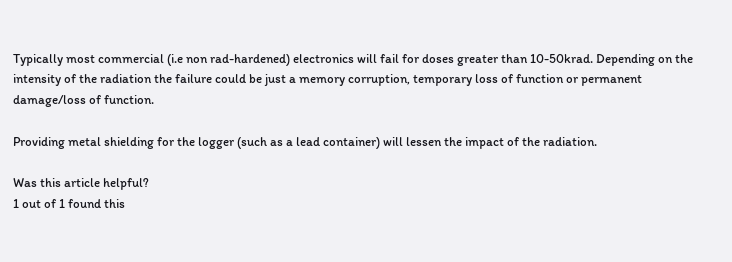Typically most commercial (i.e non rad-hardened) electronics will fail for doses greater than 10-50krad. Depending on the intensity of the radiation the failure could be just a memory corruption, temporary loss of function or permanent damage/loss of function.

Providing metal shielding for the logger (such as a lead container) will lessen the impact of the radiation.

Was this article helpful?
1 out of 1 found this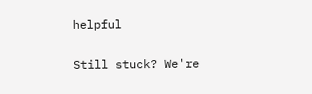helpful

Still stuck? We're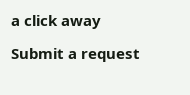a click away

Submit a request